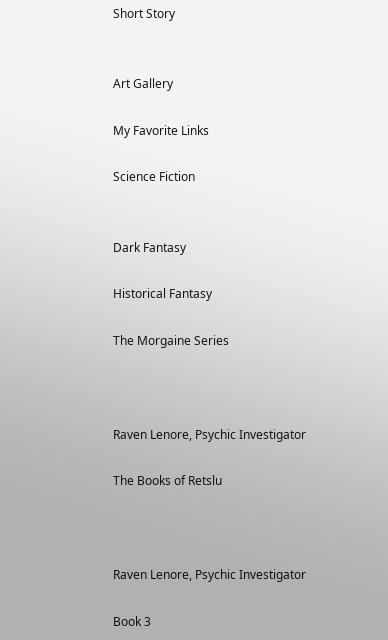Short Story


Art Gallery

My Favorite Links

Science Fiction


Dark Fantasy

Historical Fantasy

The Morgaine Series



Raven Lenore, Psychic Investigator

The Books of Retslu



Raven Lenore, Psychic Investigator

Book 3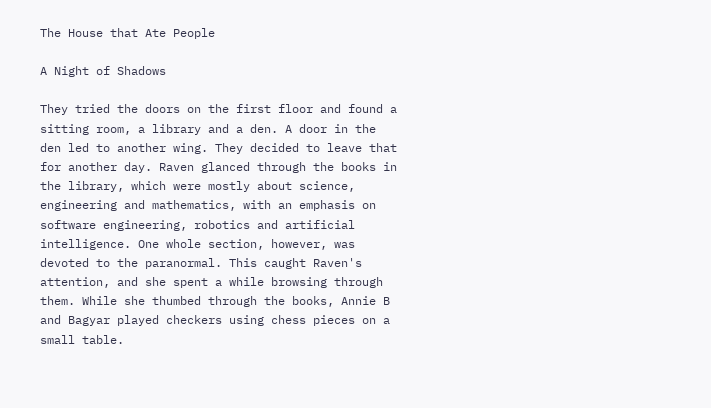The House that Ate People

A Night of Shadows

They tried the doors on the first floor and found a sitting room, a library and a den. A door in the den led to another wing. They decided to leave that for another day. Raven glanced through the books in the library, which were mostly about science, engineering and mathematics, with an emphasis on software engineering, robotics and artificial intelligence. One whole section, however, was devoted to the paranormal. This caught Raven's attention, and she spent a while browsing through them. While she thumbed through the books, Annie B and Bagyar played checkers using chess pieces on a small table.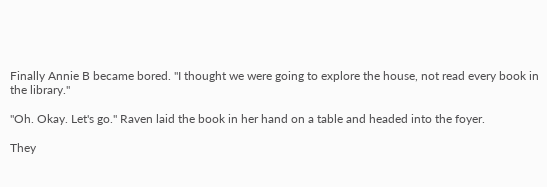Finally Annie B became bored. "I thought we were going to explore the house, not read every book in the library."

"Oh. Okay. Let's go." Raven laid the book in her hand on a table and headed into the foyer.

They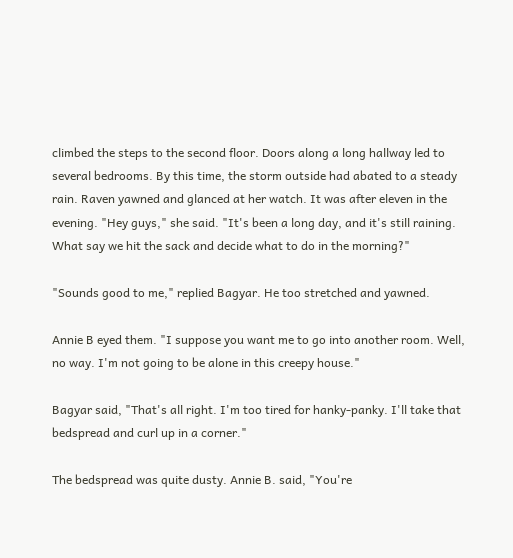climbed the steps to the second floor. Doors along a long hallway led to several bedrooms. By this time, the storm outside had abated to a steady rain. Raven yawned and glanced at her watch. It was after eleven in the evening. "Hey guys," she said. "It's been a long day, and it's still raining. What say we hit the sack and decide what to do in the morning?"

"Sounds good to me," replied Bagyar. He too stretched and yawned.

Annie B eyed them. "I suppose you want me to go into another room. Well, no way. I'm not going to be alone in this creepy house."

Bagyar said, "That's all right. I'm too tired for hanky-panky. I'll take that bedspread and curl up in a corner."

The bedspread was quite dusty. Annie B. said, "You're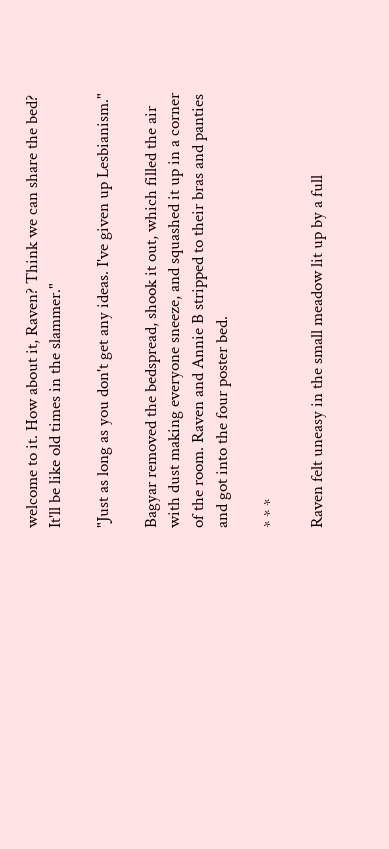welcome to it. How about it, Raven? Think we can share the bed? It'll be like old times in the slammer."

"Just as long as you don't get any ideas. I've given up Lesbianism."

Bagyar removed the bedspread, shook it out, which filled the air with dust making everyone sneeze, and squashed it up in a corner of the room. Raven and Annie B stripped to their bras and panties and got into the four poster bed.

* * *

Raven felt uneasy in the small meadow lit up by a full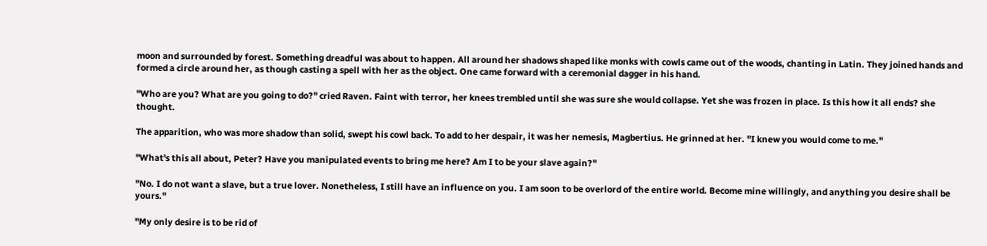moon and surrounded by forest. Something dreadful was about to happen. All around her shadows shaped like monks with cowls came out of the woods, chanting in Latin. They joined hands and formed a circle around her, as though casting a spell with her as the object. One came forward with a ceremonial dagger in his hand.

"Who are you? What are you going to do?" cried Raven. Faint with terror, her knees trembled until she was sure she would collapse. Yet she was frozen in place. Is this how it all ends? she thought.

The apparition, who was more shadow than solid, swept his cowl back. To add to her despair, it was her nemesis, Magbertius. He grinned at her. "I knew you would come to me."

"What's this all about, Peter? Have you manipulated events to bring me here? Am I to be your slave again?"

"No. I do not want a slave, but a true lover. Nonetheless, I still have an influence on you. I am soon to be overlord of the entire world. Become mine willingly, and anything you desire shall be yours."

"My only desire is to be rid of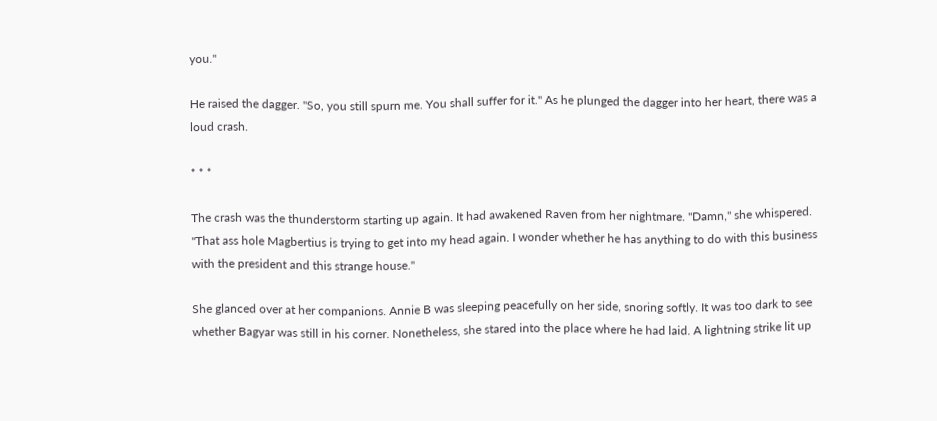you."

He raised the dagger. "So, you still spurn me. You shall suffer for it." As he plunged the dagger into her heart, there was a loud crash.

* * *

The crash was the thunderstorm starting up again. It had awakened Raven from her nightmare. "Damn," she whispered. "That ass hole Magbertius is trying to get into my head again. I wonder whether he has anything to do with this business with the president and this strange house."

She glanced over at her companions. Annie B was sleeping peacefully on her side, snoring softly. It was too dark to see whether Bagyar was still in his corner. Nonetheless, she stared into the place where he had laid. A lightning strike lit up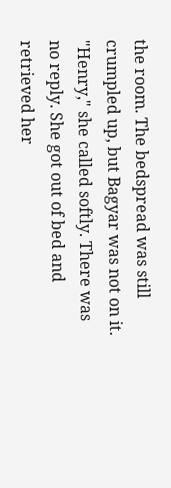the room. The bedspread was still crumpled up, but Bagyar was not on it. "Henry," she called softly. There was no reply. She got out of bed and retrieved her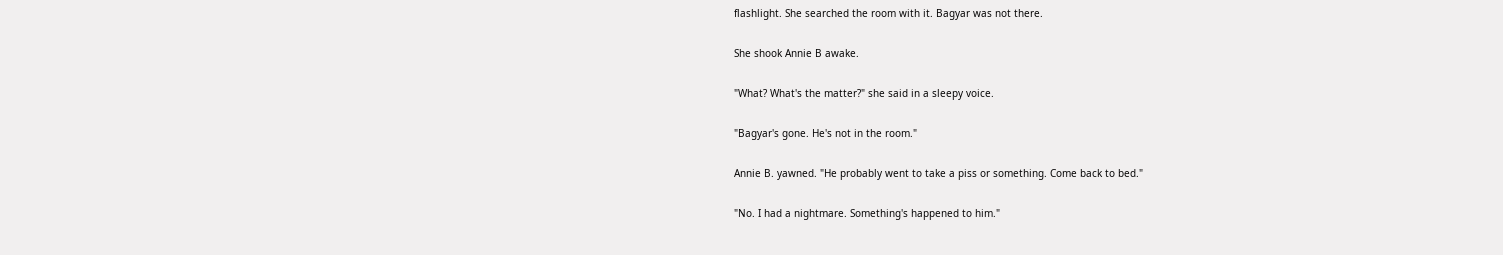flashlight. She searched the room with it. Bagyar was not there.

She shook Annie B awake.

"What? What's the matter?" she said in a sleepy voice.

"Bagyar's gone. He's not in the room."

Annie B. yawned. "He probably went to take a piss or something. Come back to bed."

"No. I had a nightmare. Something's happened to him."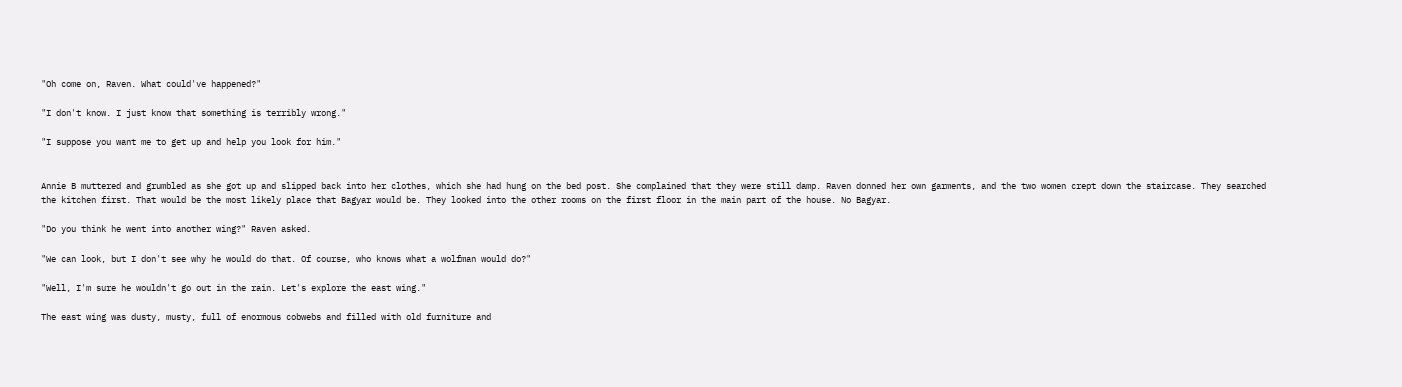"Oh come on, Raven. What could've happened?"

"I don't know. I just know that something is terribly wrong."

"I suppose you want me to get up and help you look for him."


Annie B muttered and grumbled as she got up and slipped back into her clothes, which she had hung on the bed post. She complained that they were still damp. Raven donned her own garments, and the two women crept down the staircase. They searched the kitchen first. That would be the most likely place that Bagyar would be. They looked into the other rooms on the first floor in the main part of the house. No Bagyar.

"Do you think he went into another wing?" Raven asked.

"We can look, but I don't see why he would do that. Of course, who knows what a wolfman would do?"

"Well, I'm sure he wouldn't go out in the rain. Let's explore the east wing."

The east wing was dusty, musty, full of enormous cobwebs and filled with old furniture and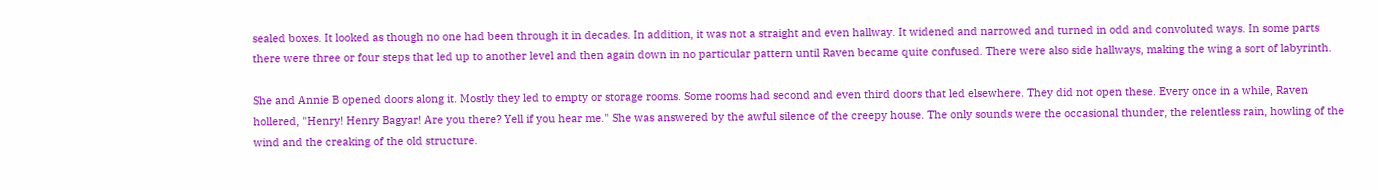sealed boxes. It looked as though no one had been through it in decades. In addition, it was not a straight and even hallway. It widened and narrowed and turned in odd and convoluted ways. In some parts there were three or four steps that led up to another level and then again down in no particular pattern until Raven became quite confused. There were also side hallways, making the wing a sort of labyrinth.

She and Annie B opened doors along it. Mostly they led to empty or storage rooms. Some rooms had second and even third doors that led elsewhere. They did not open these. Every once in a while, Raven hollered, "Henry! Henry Bagyar! Are you there? Yell if you hear me." She was answered by the awful silence of the creepy house. The only sounds were the occasional thunder, the relentless rain, howling of the wind and the creaking of the old structure.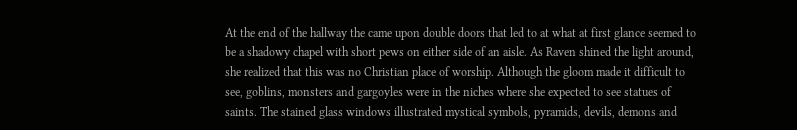At the end of the hallway the came upon double doors that led to at what at first glance seemed to be a shadowy chapel with short pews on either side of an aisle. As Raven shined the light around, she realized that this was no Christian place of worship. Although the gloom made it difficult to see, goblins, monsters and gargoyles were in the niches where she expected to see statues of saints. The stained glass windows illustrated mystical symbols, pyramids, devils, demons and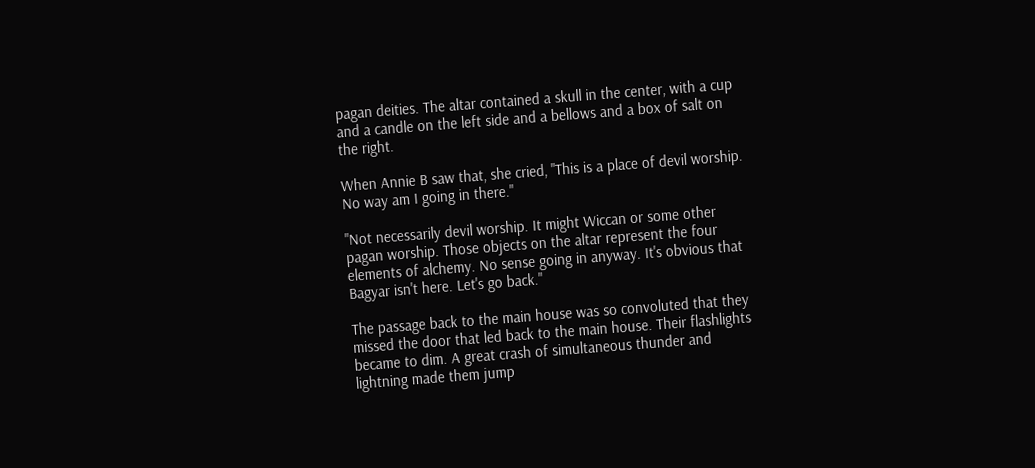pagan deities. The altar contained a skull in the center, with a cup and a candle on the left side and a bellows and a box of salt on the right.

When Annie B saw that, she cried, "This is a place of devil worship. No way am I going in there."

"Not necessarily devil worship. It might Wiccan or some other pagan worship. Those objects on the altar represent the four elements of alchemy. No sense going in anyway. It's obvious that Bagyar isn't here. Let's go back."

The passage back to the main house was so convoluted that they missed the door that led back to the main house. Their flashlights became to dim. A great crash of simultaneous thunder and lightning made them jump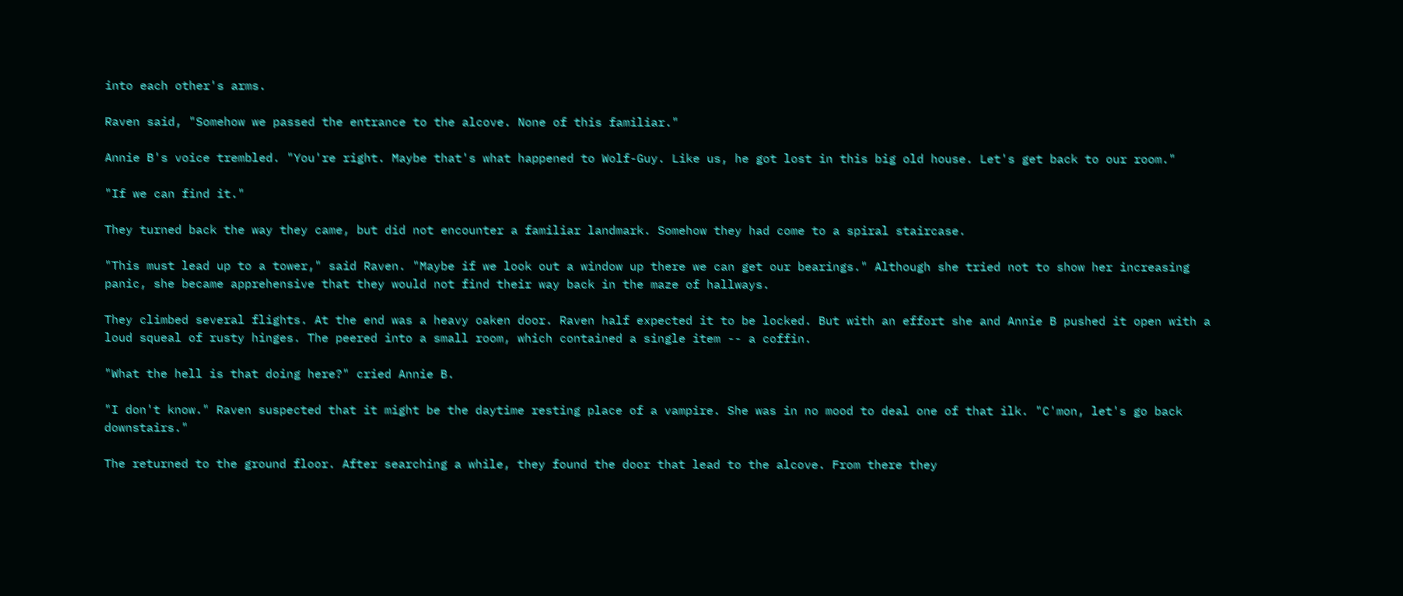into each other's arms.

Raven said, "Somehow we passed the entrance to the alcove. None of this familiar."

Annie B's voice trembled. "You're right. Maybe that's what happened to Wolf-Guy. Like us, he got lost in this big old house. Let's get back to our room."

"If we can find it."

They turned back the way they came, but did not encounter a familiar landmark. Somehow they had come to a spiral staircase.

"This must lead up to a tower," said Raven. "Maybe if we look out a window up there we can get our bearings." Although she tried not to show her increasing panic, she became apprehensive that they would not find their way back in the maze of hallways.

They climbed several flights. At the end was a heavy oaken door. Raven half expected it to be locked. But with an effort she and Annie B pushed it open with a loud squeal of rusty hinges. The peered into a small room, which contained a single item -- a coffin.

"What the hell is that doing here?" cried Annie B.

"I don't know." Raven suspected that it might be the daytime resting place of a vampire. She was in no mood to deal one of that ilk. "C'mon, let's go back downstairs."

The returned to the ground floor. After searching a while, they found the door that lead to the alcove. From there they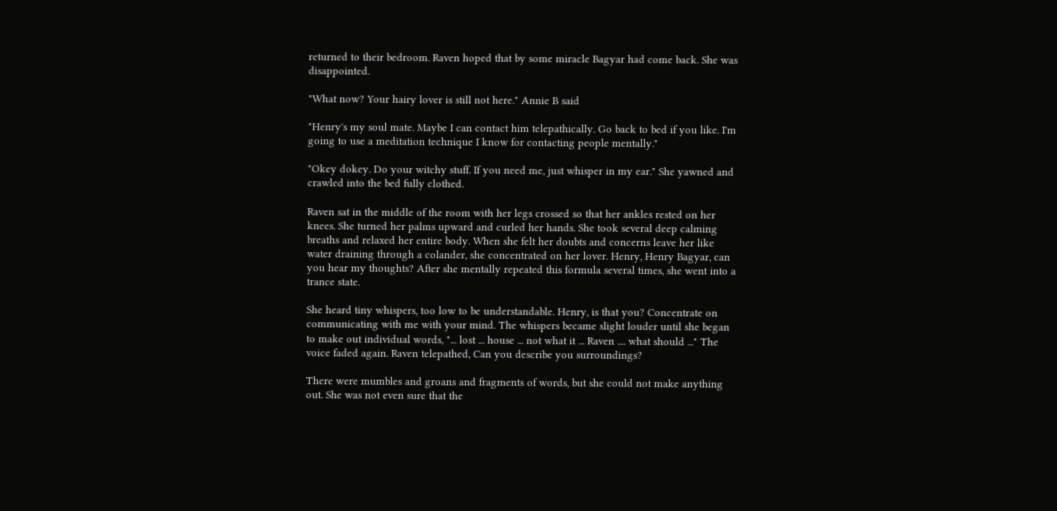returned to their bedroom. Raven hoped that by some miracle Bagyar had come back. She was disappointed.

"What now? Your hairy lover is still not here." Annie B said

"Henry's my soul mate. Maybe I can contact him telepathically. Go back to bed if you like. I'm going to use a meditation technique I know for contacting people mentally."

"Okey dokey. Do your witchy stuff. If you need me, just whisper in my ear." She yawned and crawled into the bed fully clothed.

Raven sat in the middle of the room with her legs crossed so that her ankles rested on her knees. She turned her palms upward and curled her hands. She took several deep calming breaths and relaxed her entire body. When she felt her doubts and concerns leave her like water draining through a colander, she concentrated on her lover. Henry, Henry Bagyar, can you hear my thoughts? After she mentally repeated this formula several times, she went into a trance state.

She heard tiny whispers, too low to be understandable. Henry, is that you? Concentrate on communicating with me with your mind. The whispers became slight louder until she began to make out individual words, "... lost ... house ... not what it ... Raven .... what should ..." The voice faded again. Raven telepathed, Can you describe you surroundings?

There were mumbles and groans and fragments of words, but she could not make anything out. She was not even sure that the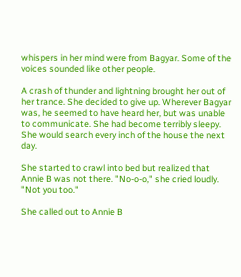whispers in her mind were from Bagyar. Some of the voices sounded like other people.

A crash of thunder and lightning brought her out of her trance. She decided to give up. Wherever Bagyar was, he seemed to have heard her, but was unable to communicate. She had become terribly sleepy. She would search every inch of the house the next day.

She started to crawl into bed but realized that Annie B was not there. "No-o-o," she cried loudly. "Not you too."

She called out to Annie B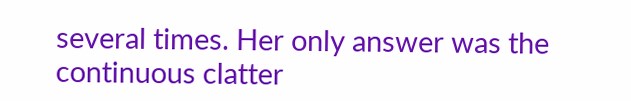several times. Her only answer was the continuous clatter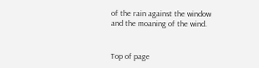of the rain against the window and the moaning of the wind.


Top of page